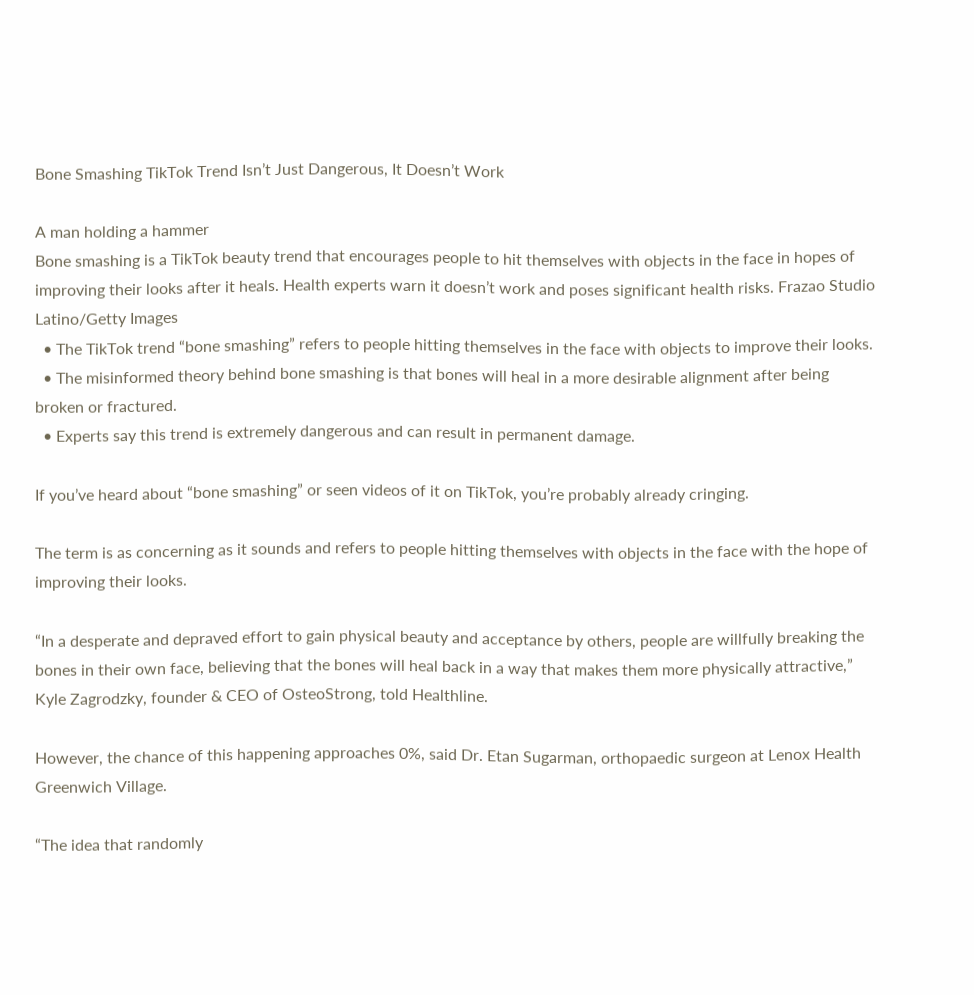Bone Smashing TikTok Trend Isn’t Just Dangerous, It Doesn’t Work

A man holding a hammer
Bone smashing is a TikTok beauty trend that encourages people to hit themselves with objects in the face in hopes of improving their looks after it heals. Health experts warn it doesn’t work and poses significant health risks. Frazao Studio Latino/Getty Images
  • The TikTok trend “bone smashing” refers to people hitting themselves in the face with objects to improve their looks.
  • The misinformed theory behind bone smashing is that bones will heal in a more desirable alignment after being broken or fractured.
  • Experts say this trend is extremely dangerous and can result in permanent damage.

If you’ve heard about “bone smashing” or seen videos of it on TikTok, you’re probably already cringing.

The term is as concerning as it sounds and refers to people hitting themselves with objects in the face with the hope of improving their looks.

“In a desperate and depraved effort to gain physical beauty and acceptance by others, people are willfully breaking the bones in their own face, believing that the bones will heal back in a way that makes them more physically attractive,” Kyle Zagrodzky, founder & CEO of OsteoStrong, told Healthline.

However, the chance of this happening approaches 0%, said Dr. Etan Sugarman, orthopaedic surgeon at Lenox Health Greenwich Village.

“The idea that randomly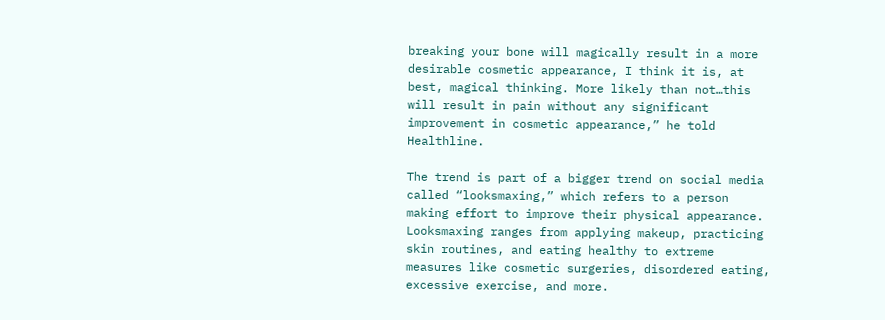breaking your bone will magically result in a more desirable cosmetic appearance, I think it is, at best, magical thinking. More likely than not…this will result in pain without any significant improvement in cosmetic appearance,” he told Healthline.

The trend is part of a bigger trend on social media called “looksmaxing,” which refers to a person making effort to improve their physical appearance. Looksmaxing ranges from applying makeup, practicing skin routines, and eating healthy to extreme measures like cosmetic surgeries, disordered eating, excessive exercise, and more.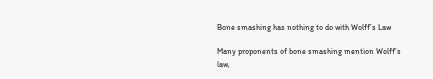Bone smashing has nothing to do with Wolff’s Law

Many proponents of bone smashing mention Wolff’s law,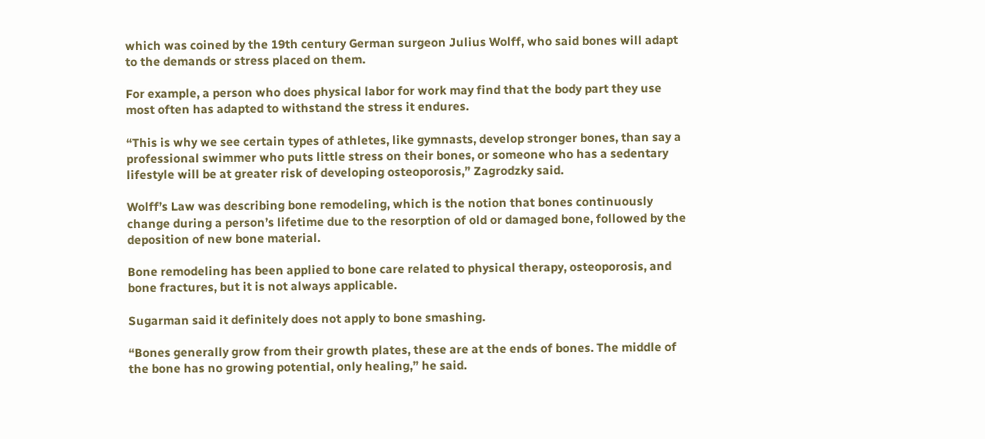which was coined by the 19th century German surgeon Julius Wolff, who said bones will adapt to the demands or stress placed on them.

For example, a person who does physical labor for work may find that the body part they use most often has adapted to withstand the stress it endures.

“This is why we see certain types of athletes, like gymnasts, develop stronger bones, than say a professional swimmer who puts little stress on their bones, or someone who has a sedentary lifestyle will be at greater risk of developing osteoporosis,” Zagrodzky said.

Wolff’s Law was describing bone remodeling, which is the notion that bones continuously change during a person’s lifetime due to the resorption of old or damaged bone, followed by the deposition of new bone material.

Bone remodeling has been applied to bone care related to physical therapy, osteoporosis, and bone fractures, but it is not always applicable.

Sugarman said it definitely does not apply to bone smashing.

“Bones generally grow from their growth plates, these are at the ends of bones. The middle of the bone has no growing potential, only healing,” he said.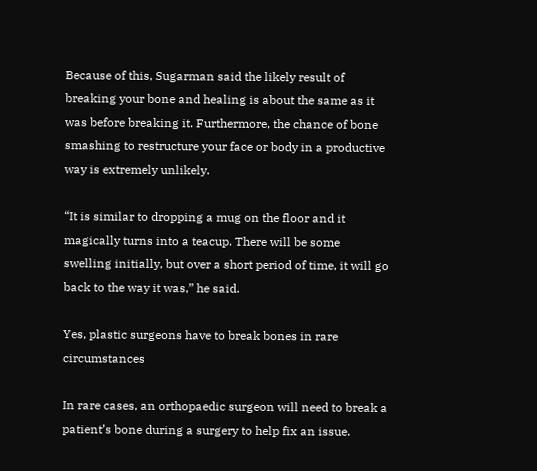Because of this, Sugarman said the likely result of breaking your bone and healing is about the same as it was before breaking it. Furthermore, the chance of bone smashing to restructure your face or body in a productive way is extremely unlikely.

“It is similar to dropping a mug on the floor and it magically turns into a teacup. There will be some swelling initially, but over a short period of time, it will go back to the way it was,” he said.

Yes, plastic surgeons have to break bones in rare circumstances

In rare cases, an orthopaedic surgeon will need to break a patient’s bone during a surgery to help fix an issue.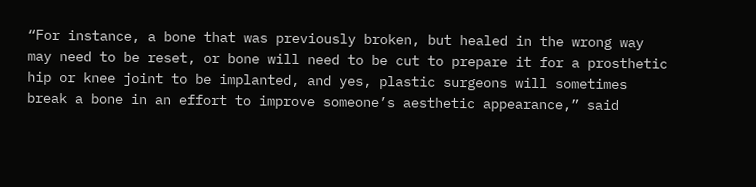“For instance, a bone that was previously broken, but healed in the wrong way may need to be reset, or bone will need to be cut to prepare it for a prosthetic hip or knee joint to be implanted, and yes, plastic surgeons will sometimes break a bone in an effort to improve someone’s aesthetic appearance,” said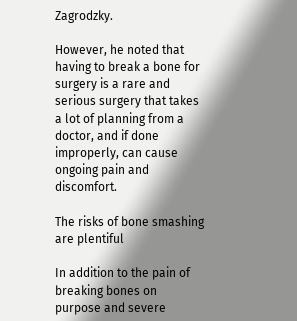Zagrodzky.

However, he noted that having to break a bone for surgery is a rare and serious surgery that takes a lot of planning from a doctor, and if done improperly, can cause ongoing pain and discomfort.

The risks of bone smashing are plentiful

In addition to the pain of breaking bones on purpose and severe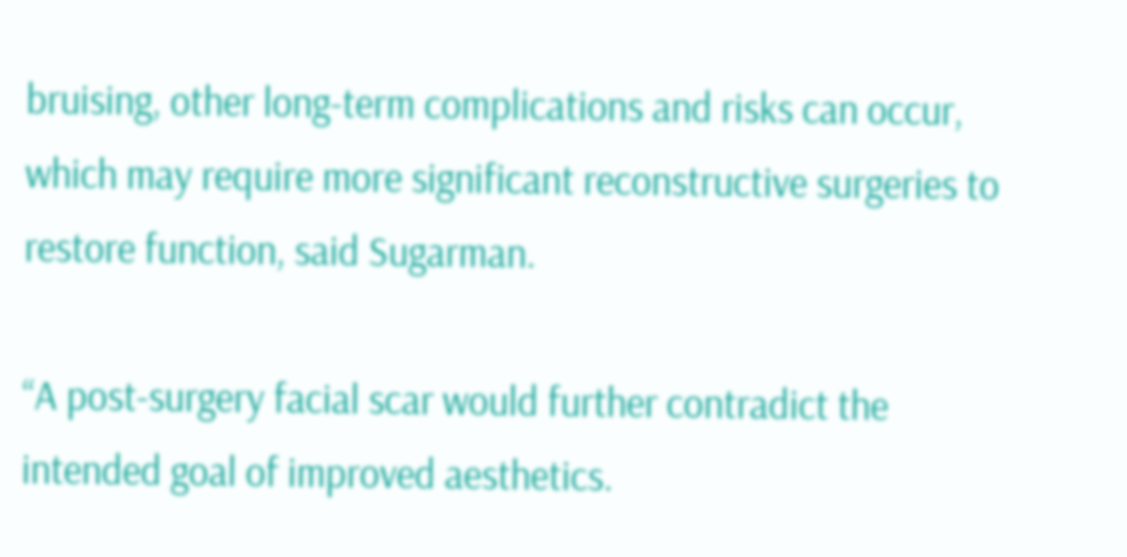bruising, other long-term complications and risks can occur, which may require more significant reconstructive surgeries to restore function, said Sugarman.

“A post-surgery facial scar would further contradict the intended goal of improved aesthetics.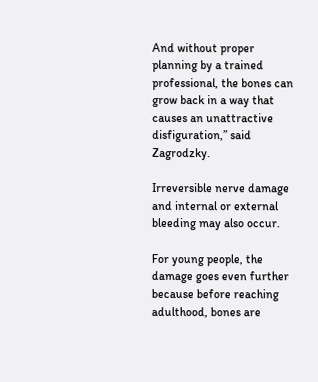And without proper planning by a trained professional, the bones can grow back in a way that causes an unattractive disfiguration,” said Zagrodzky.

Irreversible nerve damage and internal or external bleeding may also occur.

For young people, the damage goes even further because before reaching adulthood, bones are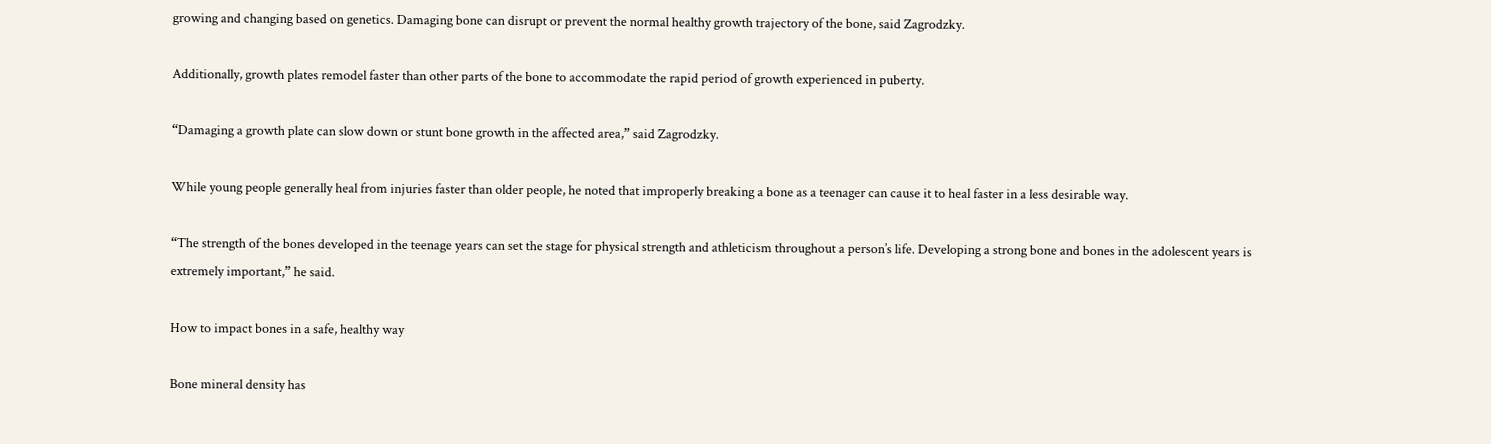growing and changing based on genetics. Damaging bone can disrupt or prevent the normal healthy growth trajectory of the bone, said Zagrodzky.

Additionally, growth plates remodel faster than other parts of the bone to accommodate the rapid period of growth experienced in puberty.

“Damaging a growth plate can slow down or stunt bone growth in the affected area,” said Zagrodzky.

While young people generally heal from injuries faster than older people, he noted that improperly breaking a bone as a teenager can cause it to heal faster in a less desirable way.

“The strength of the bones developed in the teenage years can set the stage for physical strength and athleticism throughout a person’s life. Developing a strong bone and bones in the adolescent years is extremely important,” he said.

How to impact bones in a safe, healthy way

Bone mineral density has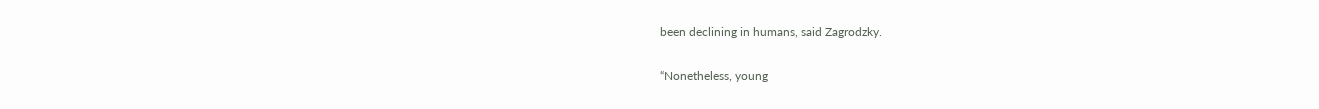been declining in humans, said Zagrodzky.

“Nonetheless, young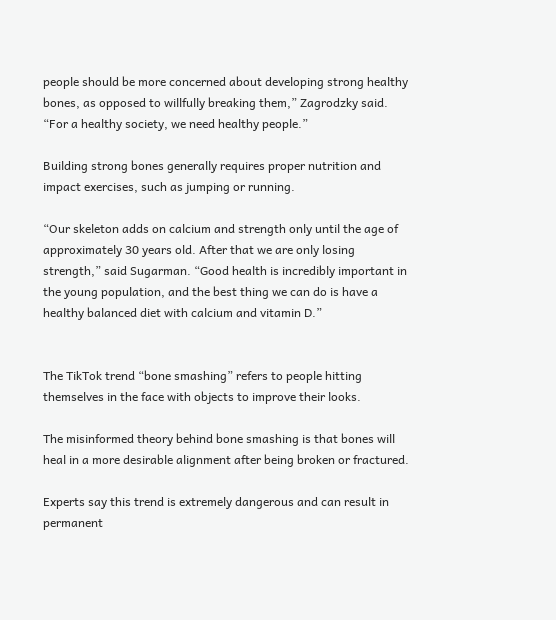people should be more concerned about developing strong healthy bones, as opposed to willfully breaking them,” Zagrodzky said. “For a healthy society, we need healthy people.”

Building strong bones generally requires proper nutrition and impact exercises, such as jumping or running.

“Our skeleton adds on calcium and strength only until the age of approximately 30 years old. After that we are only losing strength,” said Sugarman. “Good health is incredibly important in the young population, and the best thing we can do is have a healthy balanced diet with calcium and vitamin D.”


The TikTok trend “bone smashing” refers to people hitting themselves in the face with objects to improve their looks.

The misinformed theory behind bone smashing is that bones will heal in a more desirable alignment after being broken or fractured.

Experts say this trend is extremely dangerous and can result in permanent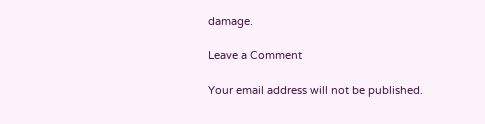damage.

Leave a Comment

Your email address will not be published.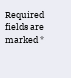Required fields are marked *